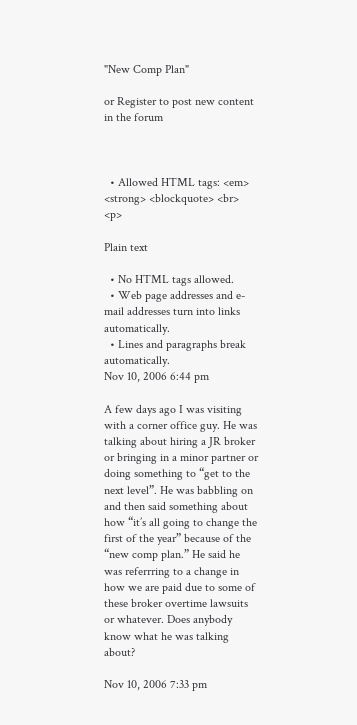"New Comp Plan"

or Register to post new content in the forum



  • Allowed HTML tags: <em> <strong> <blockquote> <br> <p>

Plain text

  • No HTML tags allowed.
  • Web page addresses and e-mail addresses turn into links automatically.
  • Lines and paragraphs break automatically.
Nov 10, 2006 6:44 pm

A few days ago I was visiting with a corner office guy. He was talking about hiring a JR broker or bringing in a minor partner or doing something to “get to the next level”. He was babbling on and then said something about how “it’s all going to change the first of the year” because of the “new comp plan.” He said he was referrring to a change in how we are paid due to some of these broker overtime lawsuits or whatever. Does anybody know what he was talking about?

Nov 10, 2006 7:33 pm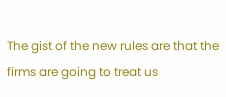The gist of the new rules are that the firms are going to treat us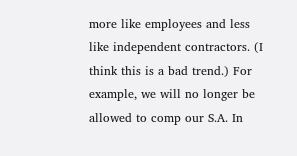more like employees and less like independent contractors. (I think this is a bad trend.) For example, we will no longer be allowed to comp our S.A. In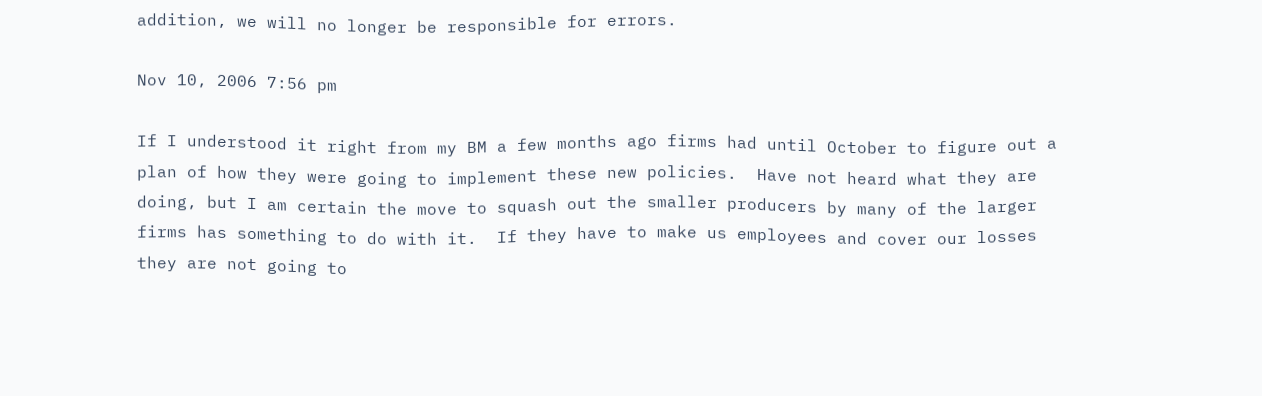addition, we will no longer be responsible for errors.

Nov 10, 2006 7:56 pm

If I understood it right from my BM a few months ago firms had until October to figure out a plan of how they were going to implement these new policies.  Have not heard what they are doing, but I am certain the move to squash out the smaller producers by many of the larger firms has something to do with it.  If they have to make us employees and cover our losses they are not going to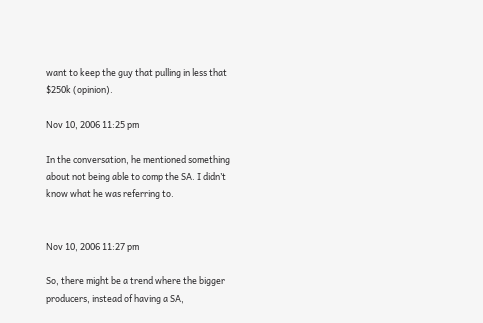want to keep the guy that pulling in less that $250k (opinion).

Nov 10, 2006 11:25 pm

In the conversation, he mentioned something about not being able to comp the SA. I didn’t know what he was referring to.


Nov 10, 2006 11:27 pm

So, there might be a trend where the bigger producers, instead of having a SA,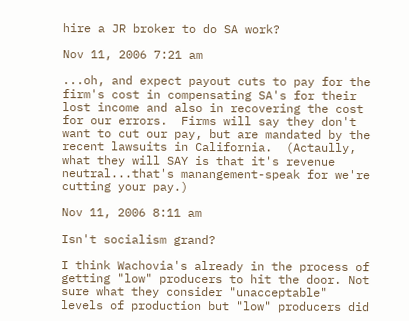hire a JR broker to do SA work?

Nov 11, 2006 7:21 am

...oh, and expect payout cuts to pay for the firm's cost in compensating SA's for their lost income and also in recovering the cost for our errors.  Firms will say they don't want to cut our pay, but are mandated by the recent lawsuits in California.  (Actaully, what they will SAY is that it's revenue neutral...that's manangement-speak for we're cutting your pay.)

Nov 11, 2006 8:11 am

Isn't socialism grand?

I think Wachovia's already in the process of getting "low" producers to hit the door. Not sure what they consider "unacceptable" levels of production but "low" producers did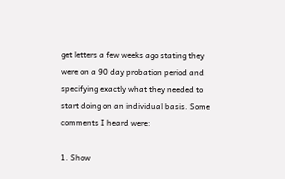get letters a few weeks ago stating they were on a 90 day probation period and specifying exactly what they needed to start doing on an individual basis. Some comments I heard were:

1. Show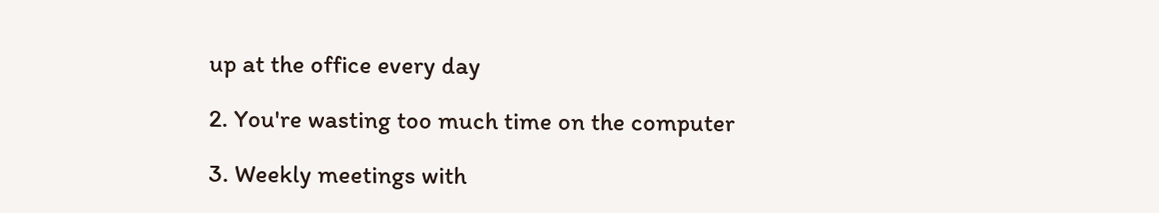up at the office every day

2. You're wasting too much time on the computer

3. Weekly meetings with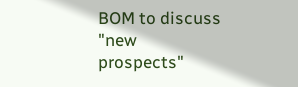BOM to discuss "new prospects"